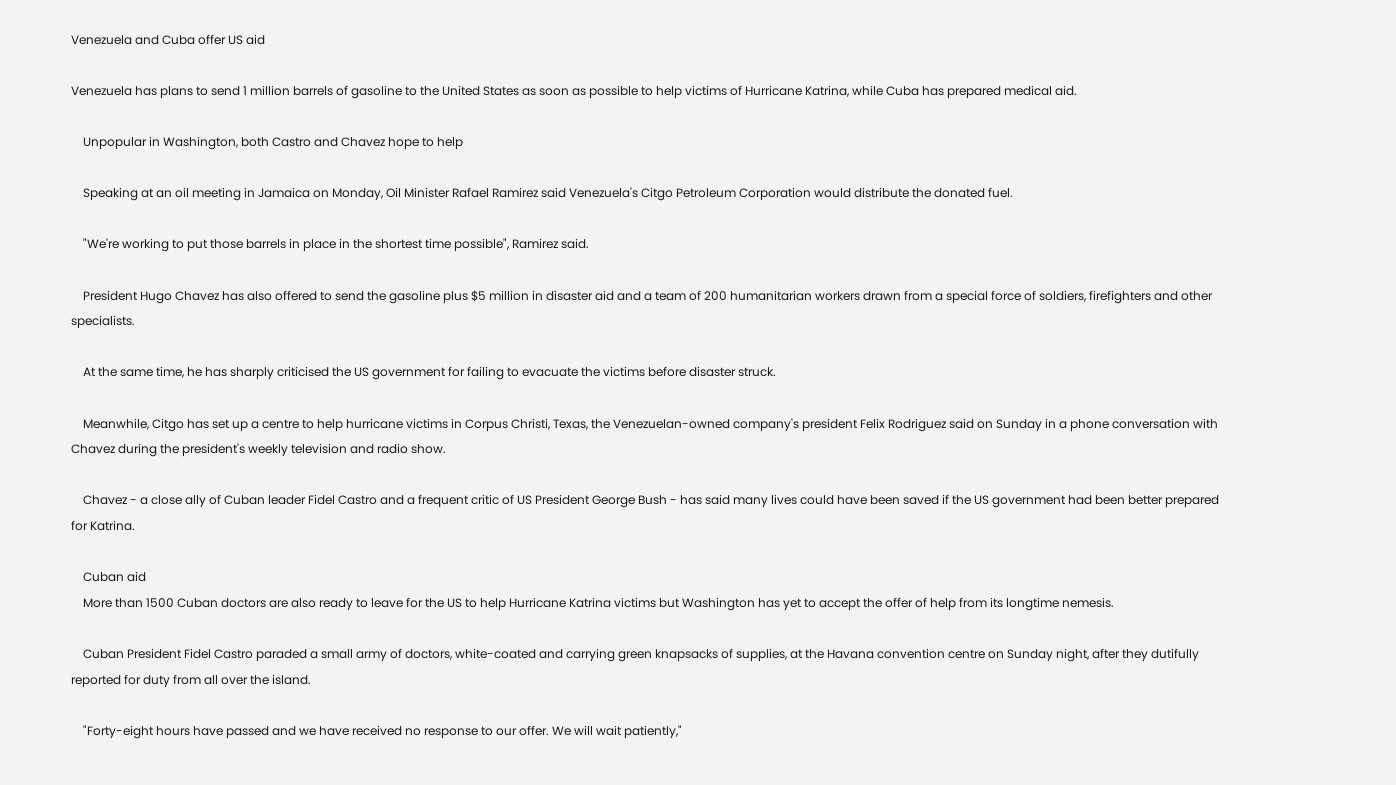Venezuela and Cuba offer US aid

Venezuela has plans to send 1 million barrels of gasoline to the United States as soon as possible to help victims of Hurricane Katrina, while Cuba has prepared medical aid.

    Unpopular in Washington, both Castro and Chavez hope to help

    Speaking at an oil meeting in Jamaica on Monday, Oil Minister Rafael Ramirez said Venezuela's Citgo Petroleum Corporation would distribute the donated fuel.

    "We're working to put those barrels in place in the shortest time possible", Ramirez said.

    President Hugo Chavez has also offered to send the gasoline plus $5 million in disaster aid and a team of 200 humanitarian workers drawn from a special force of soldiers, firefighters and other specialists.

    At the same time, he has sharply criticised the US government for failing to evacuate the victims before disaster struck.

    Meanwhile, Citgo has set up a centre to help hurricane victims in Corpus Christi, Texas, the Venezuelan-owned company's president Felix Rodriguez said on Sunday in a phone conversation with Chavez during the president's weekly television and radio show.

    Chavez - a close ally of Cuban leader Fidel Castro and a frequent critic of US President George Bush - has said many lives could have been saved if the US government had been better prepared for Katrina.

    Cuban aid
    More than 1500 Cuban doctors are also ready to leave for the US to help Hurricane Katrina victims but Washington has yet to accept the offer of help from its longtime nemesis.

    Cuban President Fidel Castro paraded a small army of doctors, white-coated and carrying green knapsacks of supplies, at the Havana convention centre on Sunday night, after they dutifully reported for duty from all over the island.

    "Forty-eight hours have passed and we have received no response to our offer. We will wait patiently,"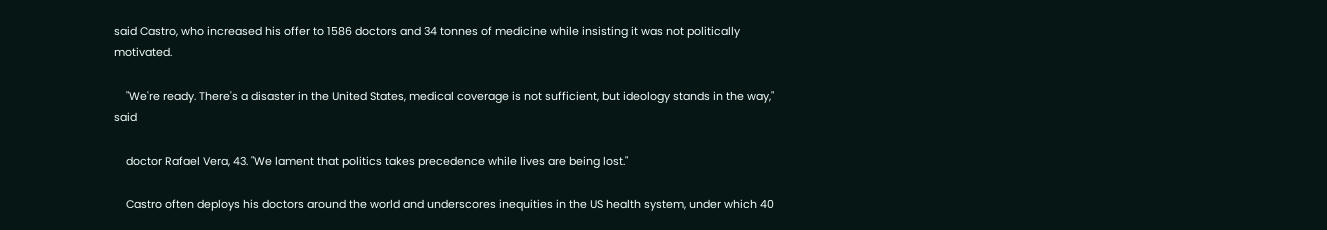said Castro, who increased his offer to 1586 doctors and 34 tonnes of medicine while insisting it was not politically motivated.

    "We're ready. There's a disaster in the United States, medical coverage is not sufficient, but ideology stands in the way," said

    doctor Rafael Vera, 43. "We lament that politics takes precedence while lives are being lost."

    Castro often deploys his doctors around the world and underscores inequities in the US health system, under which 40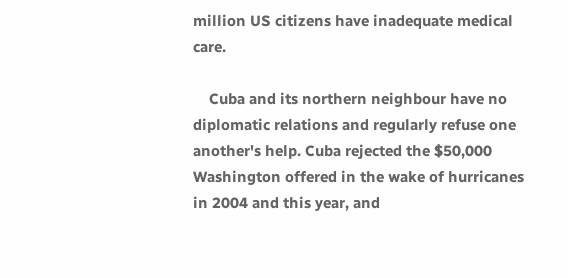million US citizens have inadequate medical care.

    Cuba and its northern neighbour have no diplomatic relations and regularly refuse one another's help. Cuba rejected the $50,000 Washington offered in the wake of hurricanes in 2004 and this year, and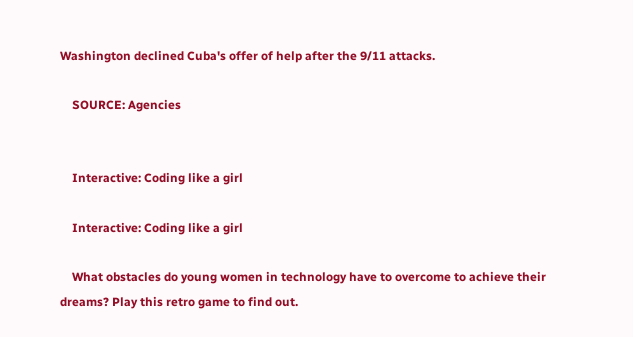Washington declined Cuba's offer of help after the 9/11 attacks.

    SOURCE: Agencies


    Interactive: Coding like a girl

    Interactive: Coding like a girl

    What obstacles do young women in technology have to overcome to achieve their dreams? Play this retro game to find out.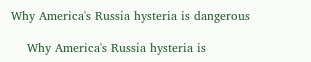Why America's Russia hysteria is dangerous

    Why America's Russia hysteria is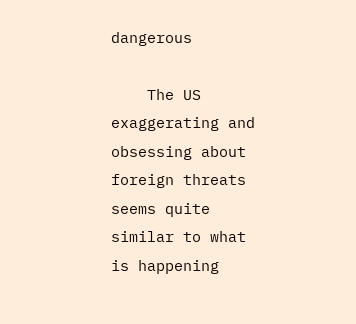dangerous

    The US exaggerating and obsessing about foreign threats seems quite similar to what is happening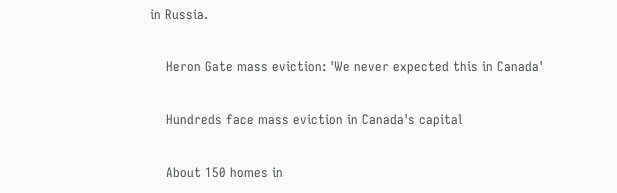in Russia.

    Heron Gate mass eviction: 'We never expected this in Canada'

    Hundreds face mass eviction in Canada's capital

    About 150 homes in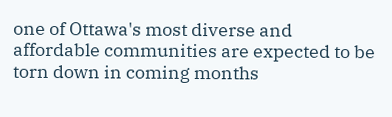one of Ottawa's most diverse and affordable communities are expected to be torn down in coming months